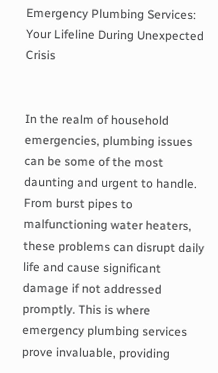Emergency Plumbing Services: Your Lifeline During Unexpected Crisis


In the realm of household emergencies, plumbing issues can be some of the most daunting and urgent to handle. From burst pipes to malfunctioning water heaters, these problems can disrupt daily life and cause significant damage if not addressed promptly. This is where emergency plumbing services prove invaluable, providing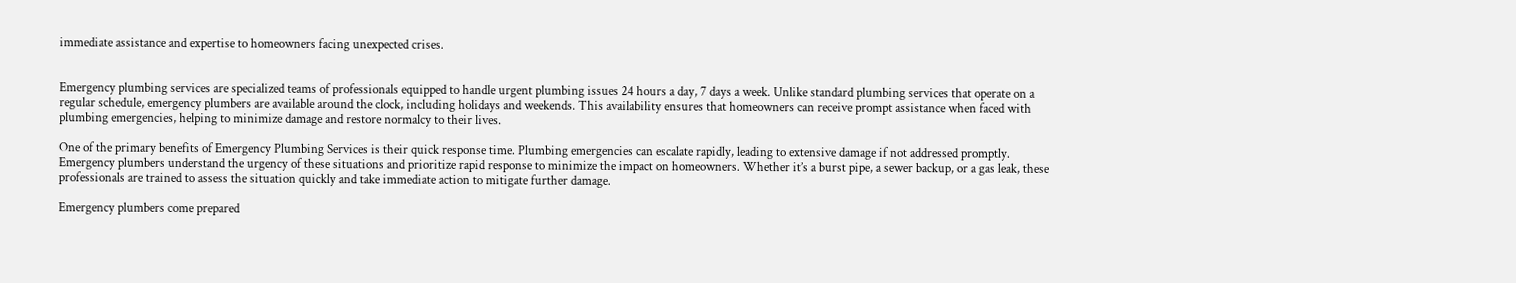immediate assistance and expertise to homeowners facing unexpected crises.


Emergency plumbing services are specialized teams of professionals equipped to handle urgent plumbing issues 24 hours a day, 7 days a week. Unlike standard plumbing services that operate on a regular schedule, emergency plumbers are available around the clock, including holidays and weekends. This availability ensures that homeowners can receive prompt assistance when faced with plumbing emergencies, helping to minimize damage and restore normalcy to their lives.

One of the primary benefits of Emergency Plumbing Services is their quick response time. Plumbing emergencies can escalate rapidly, leading to extensive damage if not addressed promptly. Emergency plumbers understand the urgency of these situations and prioritize rapid response to minimize the impact on homeowners. Whether it’s a burst pipe, a sewer backup, or a gas leak, these professionals are trained to assess the situation quickly and take immediate action to mitigate further damage.

Emergency plumbers come prepared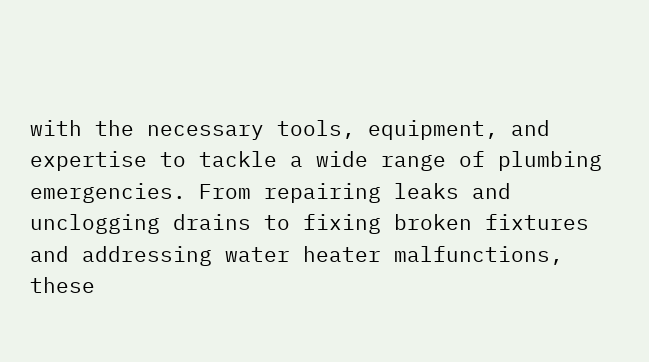with the necessary tools, equipment, and expertise to tackle a wide range of plumbing emergencies. From repairing leaks and unclogging drains to fixing broken fixtures and addressing water heater malfunctions, these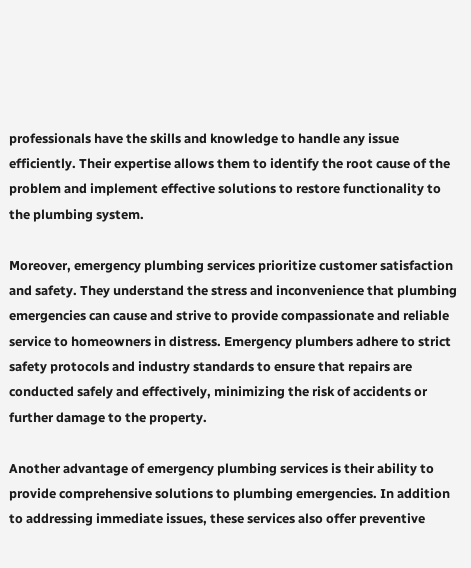professionals have the skills and knowledge to handle any issue efficiently. Their expertise allows them to identify the root cause of the problem and implement effective solutions to restore functionality to the plumbing system.

Moreover, emergency plumbing services prioritize customer satisfaction and safety. They understand the stress and inconvenience that plumbing emergencies can cause and strive to provide compassionate and reliable service to homeowners in distress. Emergency plumbers adhere to strict safety protocols and industry standards to ensure that repairs are conducted safely and effectively, minimizing the risk of accidents or further damage to the property.

Another advantage of emergency plumbing services is their ability to provide comprehensive solutions to plumbing emergencies. In addition to addressing immediate issues, these services also offer preventive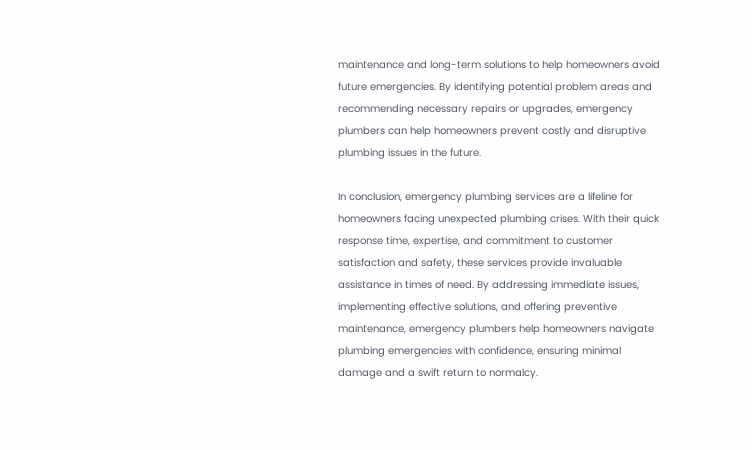maintenance and long-term solutions to help homeowners avoid future emergencies. By identifying potential problem areas and recommending necessary repairs or upgrades, emergency plumbers can help homeowners prevent costly and disruptive plumbing issues in the future.

In conclusion, emergency plumbing services are a lifeline for homeowners facing unexpected plumbing crises. With their quick response time, expertise, and commitment to customer satisfaction and safety, these services provide invaluable assistance in times of need. By addressing immediate issues, implementing effective solutions, and offering preventive maintenance, emergency plumbers help homeowners navigate plumbing emergencies with confidence, ensuring minimal damage and a swift return to normalcy.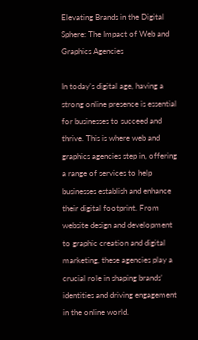Elevating Brands in the Digital Sphere: The Impact of Web and Graphics Agencies

In today’s digital age, having a strong online presence is essential for businesses to succeed and thrive. This is where web and graphics agencies step in, offering a range of services to help businesses establish and enhance their digital footprint. From website design and development to graphic creation and digital marketing, these agencies play a crucial role in shaping brands’ identities and driving engagement in the online world.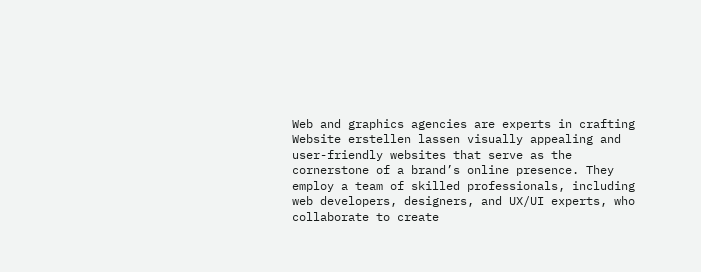Web and graphics agencies are experts in crafting Website erstellen lassen visually appealing and user-friendly websites that serve as the cornerstone of a brand’s online presence. They employ a team of skilled professionals, including web developers, designers, and UX/UI experts, who collaborate to create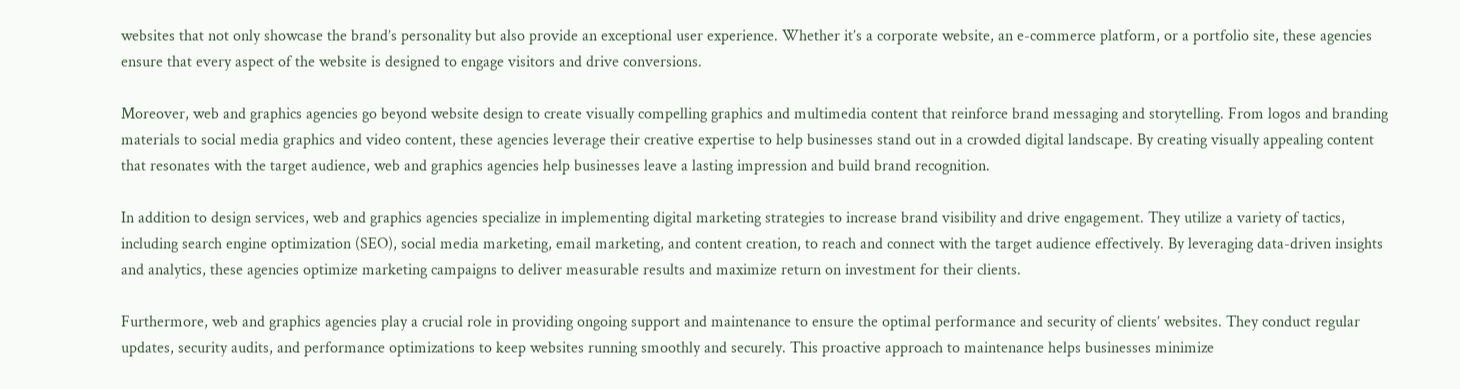websites that not only showcase the brand’s personality but also provide an exceptional user experience. Whether it’s a corporate website, an e-commerce platform, or a portfolio site, these agencies ensure that every aspect of the website is designed to engage visitors and drive conversions.

Moreover, web and graphics agencies go beyond website design to create visually compelling graphics and multimedia content that reinforce brand messaging and storytelling. From logos and branding materials to social media graphics and video content, these agencies leverage their creative expertise to help businesses stand out in a crowded digital landscape. By creating visually appealing content that resonates with the target audience, web and graphics agencies help businesses leave a lasting impression and build brand recognition.

In addition to design services, web and graphics agencies specialize in implementing digital marketing strategies to increase brand visibility and drive engagement. They utilize a variety of tactics, including search engine optimization (SEO), social media marketing, email marketing, and content creation, to reach and connect with the target audience effectively. By leveraging data-driven insights and analytics, these agencies optimize marketing campaigns to deliver measurable results and maximize return on investment for their clients.

Furthermore, web and graphics agencies play a crucial role in providing ongoing support and maintenance to ensure the optimal performance and security of clients’ websites. They conduct regular updates, security audits, and performance optimizations to keep websites running smoothly and securely. This proactive approach to maintenance helps businesses minimize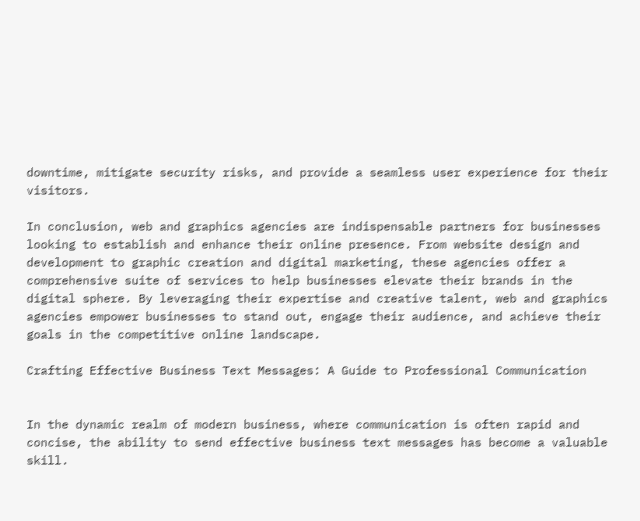downtime, mitigate security risks, and provide a seamless user experience for their visitors.

In conclusion, web and graphics agencies are indispensable partners for businesses looking to establish and enhance their online presence. From website design and development to graphic creation and digital marketing, these agencies offer a comprehensive suite of services to help businesses elevate their brands in the digital sphere. By leveraging their expertise and creative talent, web and graphics agencies empower businesses to stand out, engage their audience, and achieve their goals in the competitive online landscape.

Crafting Effective Business Text Messages: A Guide to Professional Communication


In the dynamic realm of modern business, where communication is often rapid and concise, the ability to send effective business text messages has become a valuable skill.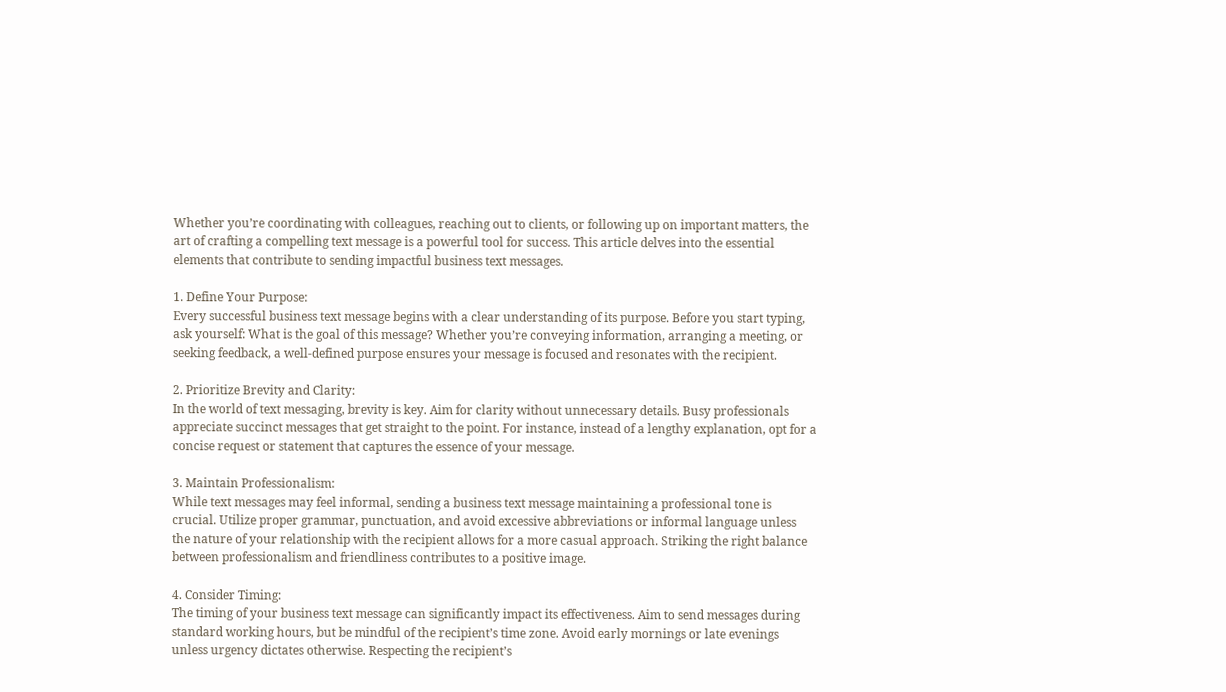Whether you’re coordinating with colleagues, reaching out to clients, or following up on important matters, the art of crafting a compelling text message is a powerful tool for success. This article delves into the essential elements that contribute to sending impactful business text messages.

1. Define Your Purpose:
Every successful business text message begins with a clear understanding of its purpose. Before you start typing, ask yourself: What is the goal of this message? Whether you’re conveying information, arranging a meeting, or seeking feedback, a well-defined purpose ensures your message is focused and resonates with the recipient.

2. Prioritize Brevity and Clarity:
In the world of text messaging, brevity is key. Aim for clarity without unnecessary details. Busy professionals appreciate succinct messages that get straight to the point. For instance, instead of a lengthy explanation, opt for a concise request or statement that captures the essence of your message.

3. Maintain Professionalism:
While text messages may feel informal, sending a business text message maintaining a professional tone is crucial. Utilize proper grammar, punctuation, and avoid excessive abbreviations or informal language unless the nature of your relationship with the recipient allows for a more casual approach. Striking the right balance between professionalism and friendliness contributes to a positive image.

4. Consider Timing:
The timing of your business text message can significantly impact its effectiveness. Aim to send messages during standard working hours, but be mindful of the recipient’s time zone. Avoid early mornings or late evenings unless urgency dictates otherwise. Respecting the recipient’s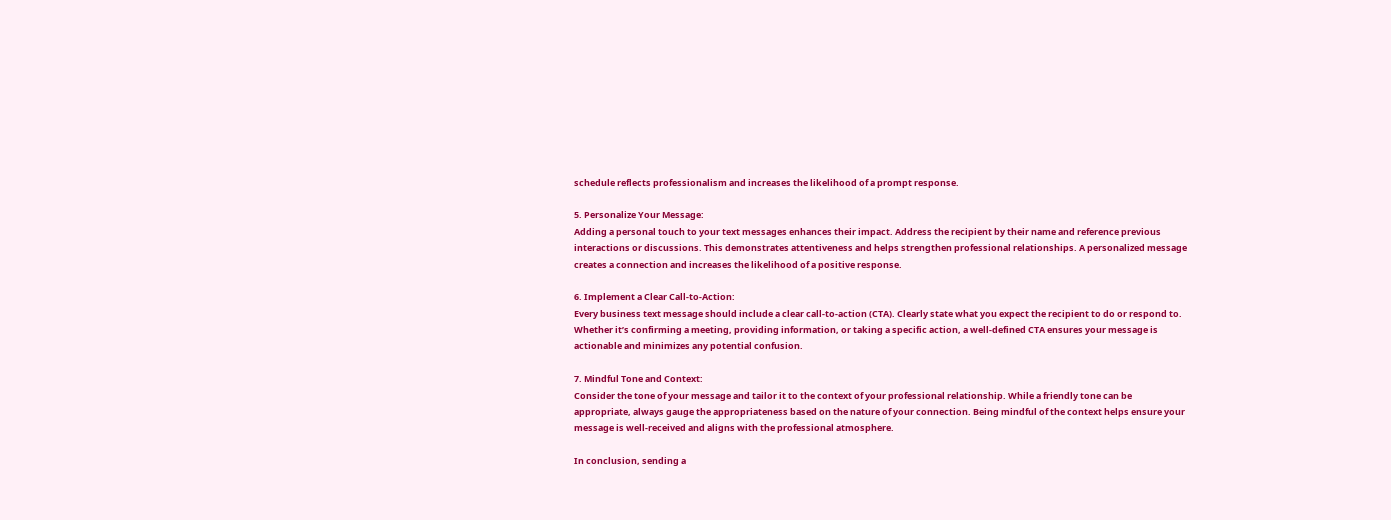schedule reflects professionalism and increases the likelihood of a prompt response.

5. Personalize Your Message:
Adding a personal touch to your text messages enhances their impact. Address the recipient by their name and reference previous interactions or discussions. This demonstrates attentiveness and helps strengthen professional relationships. A personalized message creates a connection and increases the likelihood of a positive response.

6. Implement a Clear Call-to-Action:
Every business text message should include a clear call-to-action (CTA). Clearly state what you expect the recipient to do or respond to. Whether it’s confirming a meeting, providing information, or taking a specific action, a well-defined CTA ensures your message is actionable and minimizes any potential confusion.

7. Mindful Tone and Context:
Consider the tone of your message and tailor it to the context of your professional relationship. While a friendly tone can be appropriate, always gauge the appropriateness based on the nature of your connection. Being mindful of the context helps ensure your message is well-received and aligns with the professional atmosphere.

In conclusion, sending a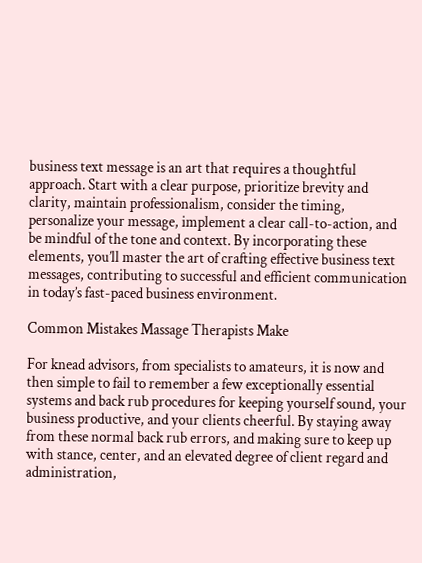business text message is an art that requires a thoughtful approach. Start with a clear purpose, prioritize brevity and clarity, maintain professionalism, consider the timing, personalize your message, implement a clear call-to-action, and be mindful of the tone and context. By incorporating these elements, you’ll master the art of crafting effective business text messages, contributing to successful and efficient communication in today’s fast-paced business environment.

Common Mistakes Massage Therapists Make

For knead advisors, from specialists to amateurs, it is now and then simple to fail to remember a few exceptionally essential systems and back rub procedures for keeping yourself sound, your business productive, and your clients cheerful. By staying away from these normal back rub errors, and making sure to keep up with stance, center, and an elevated degree of client regard and administration,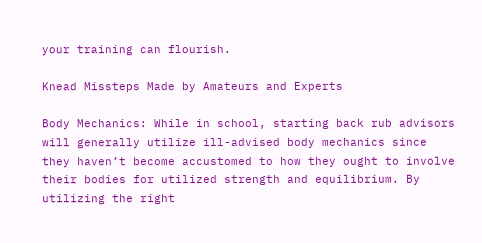your training can flourish.

Knead Missteps Made by Amateurs and Experts

Body Mechanics: While in school, starting back rub advisors will generally utilize ill-advised body mechanics since they haven’t become accustomed to how they ought to involve their bodies for utilized strength and equilibrium. By utilizing the right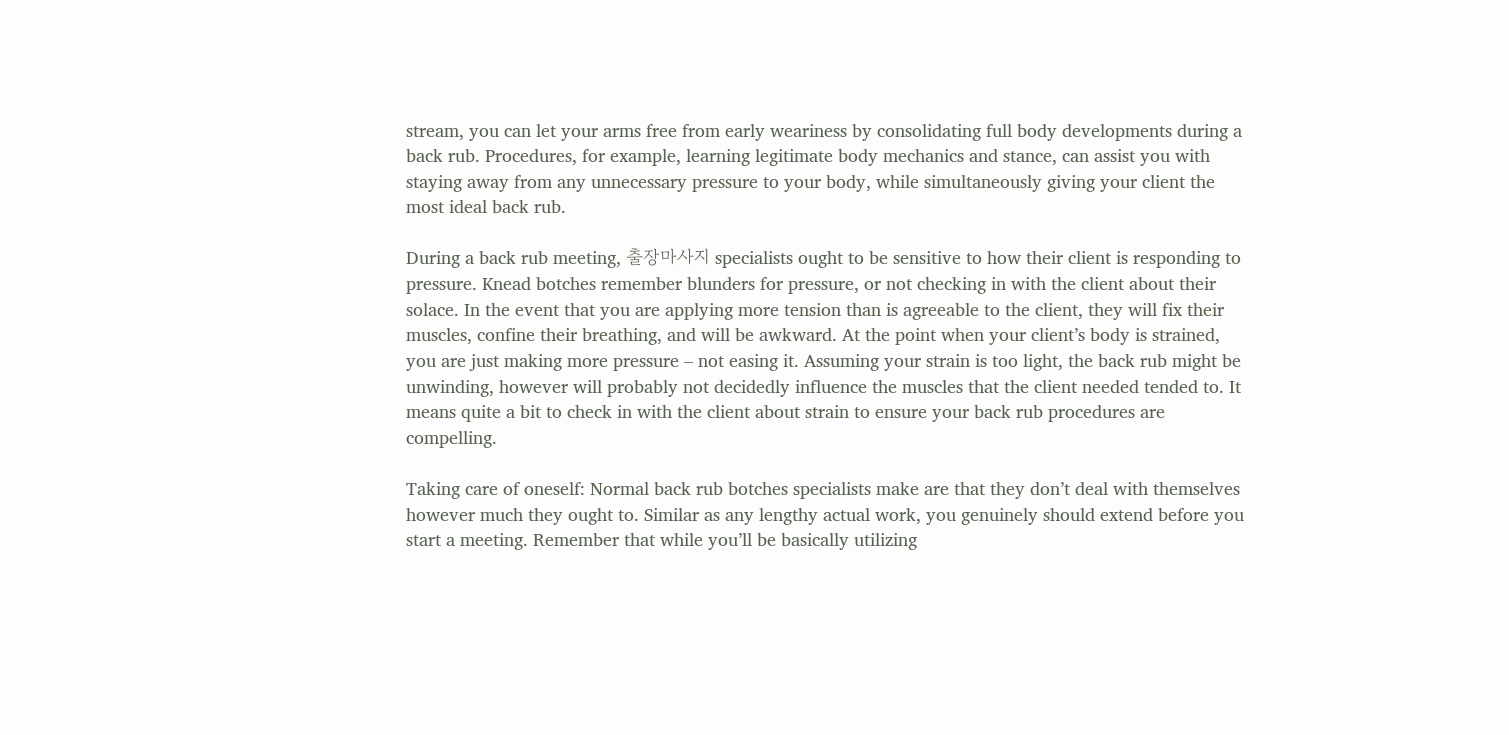stream, you can let your arms free from early weariness by consolidating full body developments during a back rub. Procedures, for example, learning legitimate body mechanics and stance, can assist you with staying away from any unnecessary pressure to your body, while simultaneously giving your client the most ideal back rub.

During a back rub meeting, 출장마사지 specialists ought to be sensitive to how their client is responding to pressure. Knead botches remember blunders for pressure, or not checking in with the client about their solace. In the event that you are applying more tension than is agreeable to the client, they will fix their muscles, confine their breathing, and will be awkward. At the point when your client’s body is strained, you are just making more pressure – not easing it. Assuming your strain is too light, the back rub might be unwinding, however will probably not decidedly influence the muscles that the client needed tended to. It means quite a bit to check in with the client about strain to ensure your back rub procedures are compelling.

Taking care of oneself: Normal back rub botches specialists make are that they don’t deal with themselves however much they ought to. Similar as any lengthy actual work, you genuinely should extend before you start a meeting. Remember that while you’ll be basically utilizing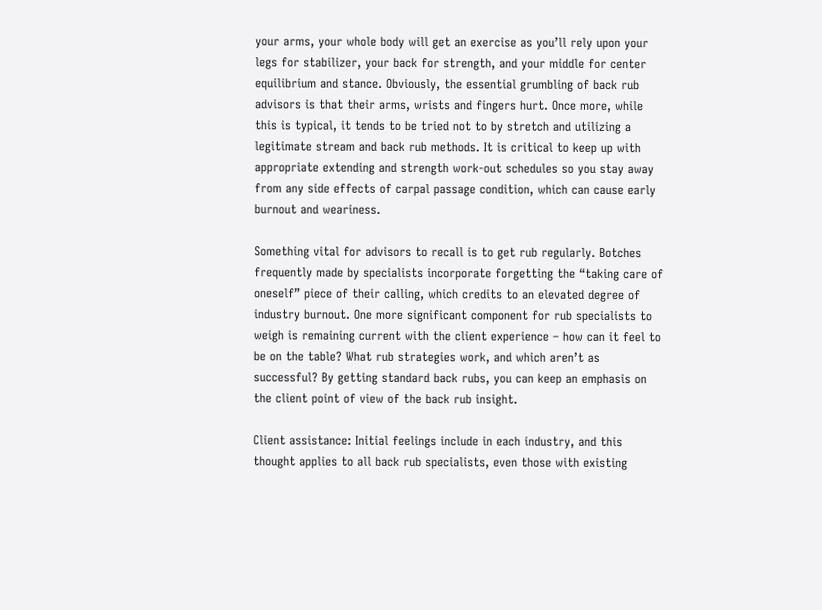your arms, your whole body will get an exercise as you’ll rely upon your legs for stabilizer, your back for strength, and your middle for center equilibrium and stance. Obviously, the essential grumbling of back rub advisors is that their arms, wrists and fingers hurt. Once more, while this is typical, it tends to be tried not to by stretch and utilizing a legitimate stream and back rub methods. It is critical to keep up with appropriate extending and strength work-out schedules so you stay away from any side effects of carpal passage condition, which can cause early burnout and weariness.

Something vital for advisors to recall is to get rub regularly. Botches frequently made by specialists incorporate forgetting the “taking care of oneself” piece of their calling, which credits to an elevated degree of industry burnout. One more significant component for rub specialists to weigh is remaining current with the client experience – how can it feel to be on the table? What rub strategies work, and which aren’t as successful? By getting standard back rubs, you can keep an emphasis on the client point of view of the back rub insight.

Client assistance: Initial feelings include in each industry, and this thought applies to all back rub specialists, even those with existing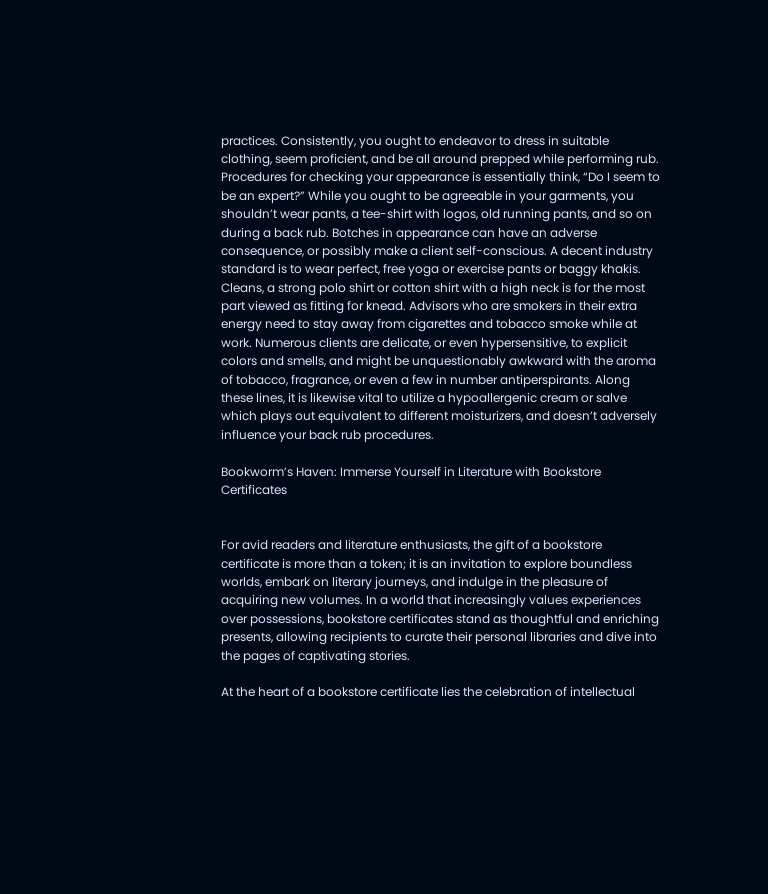practices. Consistently, you ought to endeavor to dress in suitable clothing, seem proficient, and be all around prepped while performing rub. Procedures for checking your appearance is essentially think, “Do I seem to be an expert?” While you ought to be agreeable in your garments, you shouldn’t wear pants, a tee-shirt with logos, old running pants, and so on during a back rub. Botches in appearance can have an adverse consequence, or possibly make a client self-conscious. A decent industry standard is to wear perfect, free yoga or exercise pants or baggy khakis. Cleans, a strong polo shirt or cotton shirt with a high neck is for the most part viewed as fitting for knead. Advisors who are smokers in their extra energy need to stay away from cigarettes and tobacco smoke while at work. Numerous clients are delicate, or even hypersensitive, to explicit colors and smells, and might be unquestionably awkward with the aroma of tobacco, fragrance, or even a few in number antiperspirants. Along these lines, it is likewise vital to utilize a hypoallergenic cream or salve which plays out equivalent to different moisturizers, and doesn’t adversely influence your back rub procedures.

Bookworm’s Haven: Immerse Yourself in Literature with Bookstore Certificates


For avid readers and literature enthusiasts, the gift of a bookstore certificate is more than a token; it is an invitation to explore boundless worlds, embark on literary journeys, and indulge in the pleasure of acquiring new volumes. In a world that increasingly values experiences over possessions, bookstore certificates stand as thoughtful and enriching presents, allowing recipients to curate their personal libraries and dive into the pages of captivating stories.

At the heart of a bookstore certificate lies the celebration of intellectual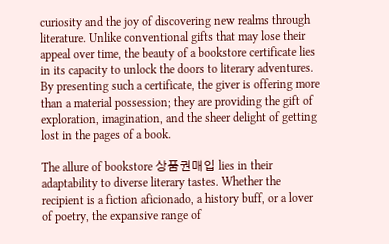curiosity and the joy of discovering new realms through literature. Unlike conventional gifts that may lose their appeal over time, the beauty of a bookstore certificate lies in its capacity to unlock the doors to literary adventures. By presenting such a certificate, the giver is offering more than a material possession; they are providing the gift of exploration, imagination, and the sheer delight of getting lost in the pages of a book.

The allure of bookstore 상품권매입 lies in their adaptability to diverse literary tastes. Whether the recipient is a fiction aficionado, a history buff, or a lover of poetry, the expansive range of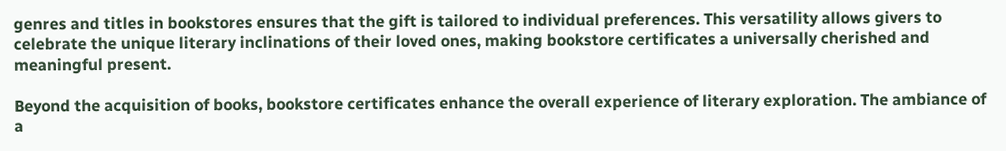genres and titles in bookstores ensures that the gift is tailored to individual preferences. This versatility allows givers to celebrate the unique literary inclinations of their loved ones, making bookstore certificates a universally cherished and meaningful present.

Beyond the acquisition of books, bookstore certificates enhance the overall experience of literary exploration. The ambiance of a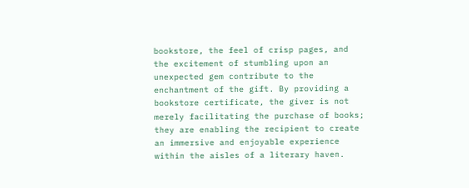bookstore, the feel of crisp pages, and the excitement of stumbling upon an unexpected gem contribute to the enchantment of the gift. By providing a bookstore certificate, the giver is not merely facilitating the purchase of books; they are enabling the recipient to create an immersive and enjoyable experience within the aisles of a literary haven.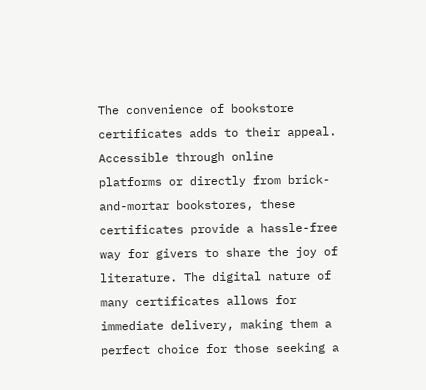The convenience of bookstore certificates adds to their appeal. Accessible through online platforms or directly from brick-and-mortar bookstores, these certificates provide a hassle-free way for givers to share the joy of literature. The digital nature of many certificates allows for immediate delivery, making them a perfect choice for those seeking a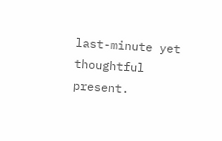last-minute yet thoughtful present.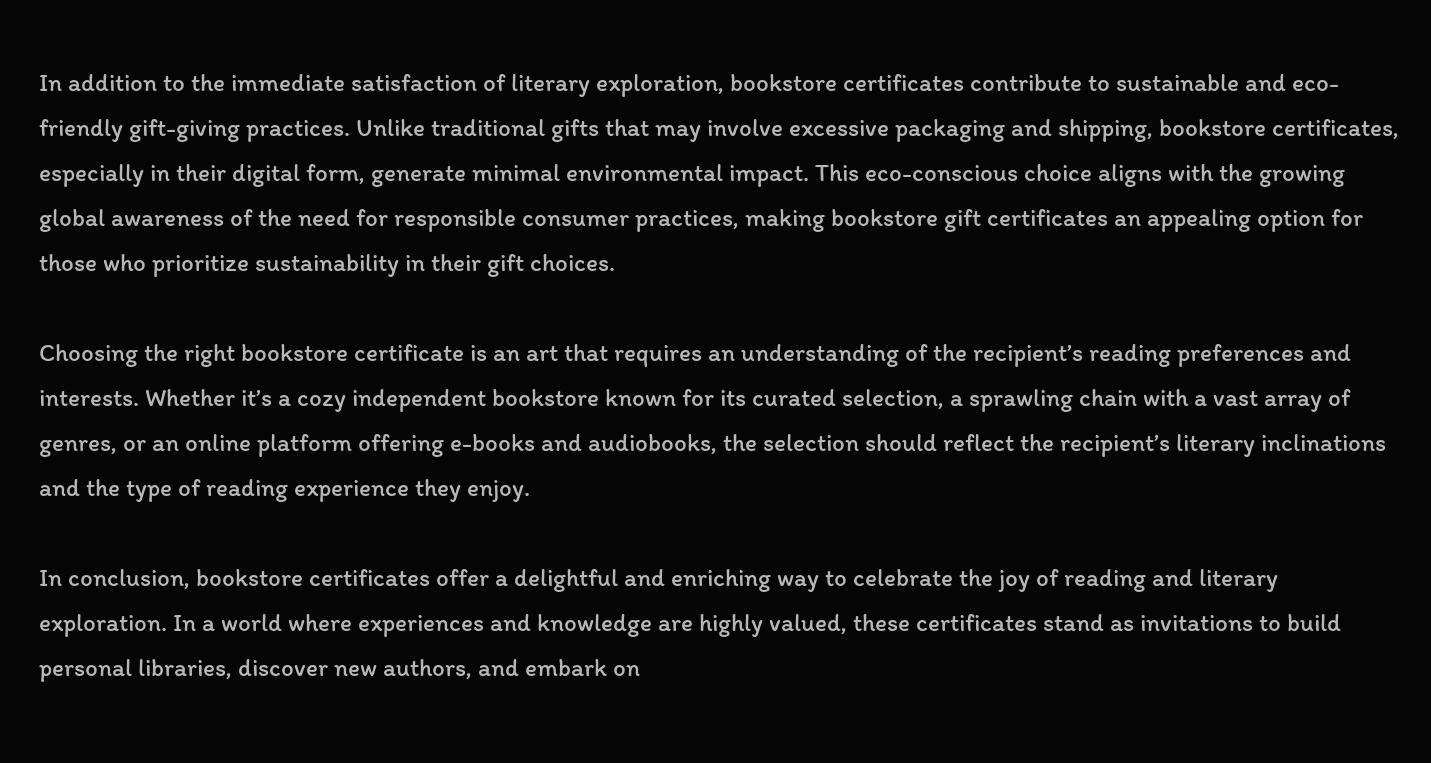In addition to the immediate satisfaction of literary exploration, bookstore certificates contribute to sustainable and eco-friendly gift-giving practices. Unlike traditional gifts that may involve excessive packaging and shipping, bookstore certificates, especially in their digital form, generate minimal environmental impact. This eco-conscious choice aligns with the growing global awareness of the need for responsible consumer practices, making bookstore gift certificates an appealing option for those who prioritize sustainability in their gift choices.

Choosing the right bookstore certificate is an art that requires an understanding of the recipient’s reading preferences and interests. Whether it’s a cozy independent bookstore known for its curated selection, a sprawling chain with a vast array of genres, or an online platform offering e-books and audiobooks, the selection should reflect the recipient’s literary inclinations and the type of reading experience they enjoy.

In conclusion, bookstore certificates offer a delightful and enriching way to celebrate the joy of reading and literary exploration. In a world where experiences and knowledge are highly valued, these certificates stand as invitations to build personal libraries, discover new authors, and embark on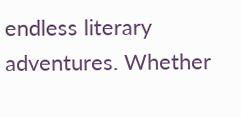endless literary adventures. Whether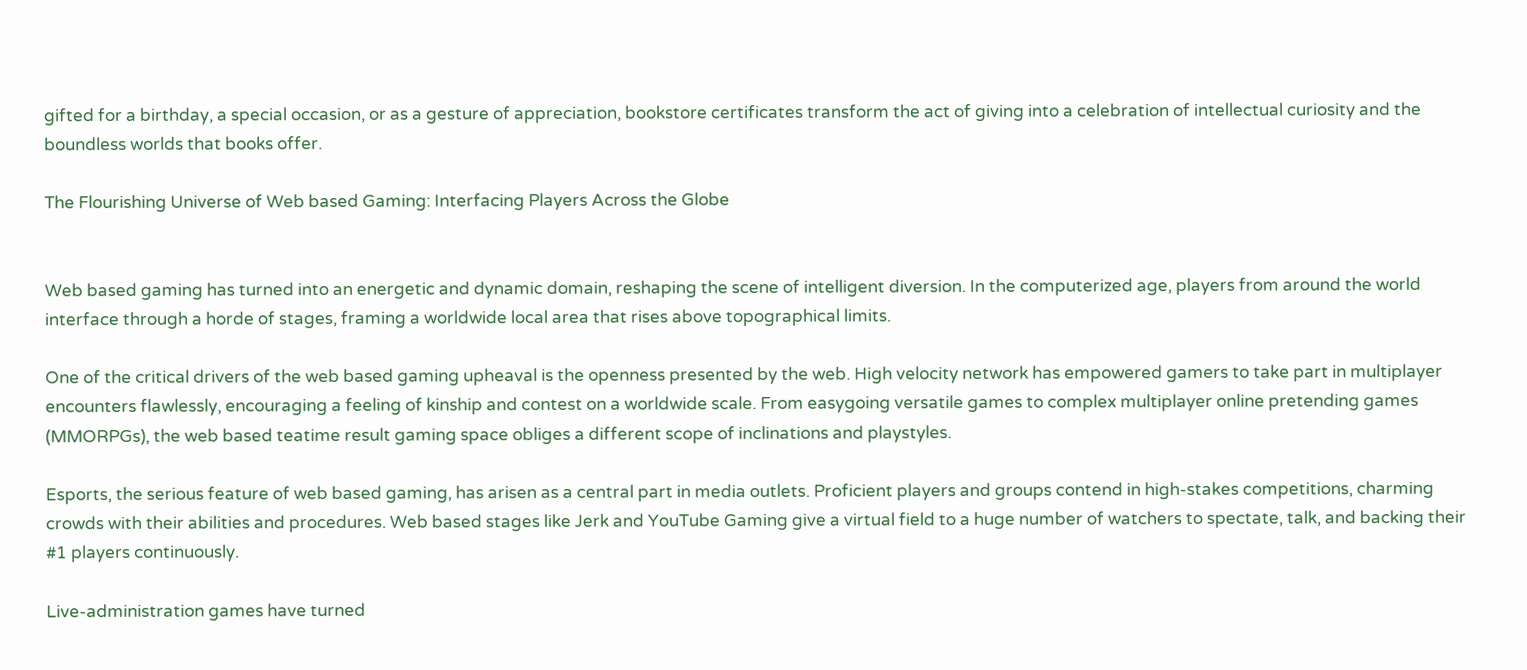gifted for a birthday, a special occasion, or as a gesture of appreciation, bookstore certificates transform the act of giving into a celebration of intellectual curiosity and the boundless worlds that books offer.

The Flourishing Universe of Web based Gaming: Interfacing Players Across the Globe


Web based gaming has turned into an energetic and dynamic domain, reshaping the scene of intelligent diversion. In the computerized age, players from around the world interface through a horde of stages, framing a worldwide local area that rises above topographical limits.

One of the critical drivers of the web based gaming upheaval is the openness presented by the web. High velocity network has empowered gamers to take part in multiplayer encounters flawlessly, encouraging a feeling of kinship and contest on a worldwide scale. From easygoing versatile games to complex multiplayer online pretending games (MMORPGs), the web based teatime result gaming space obliges a different scope of inclinations and playstyles.

Esports, the serious feature of web based gaming, has arisen as a central part in media outlets. Proficient players and groups contend in high-stakes competitions, charming crowds with their abilities and procedures. Web based stages like Jerk and YouTube Gaming give a virtual field to a huge number of watchers to spectate, talk, and backing their #1 players continuously.

Live-administration games have turned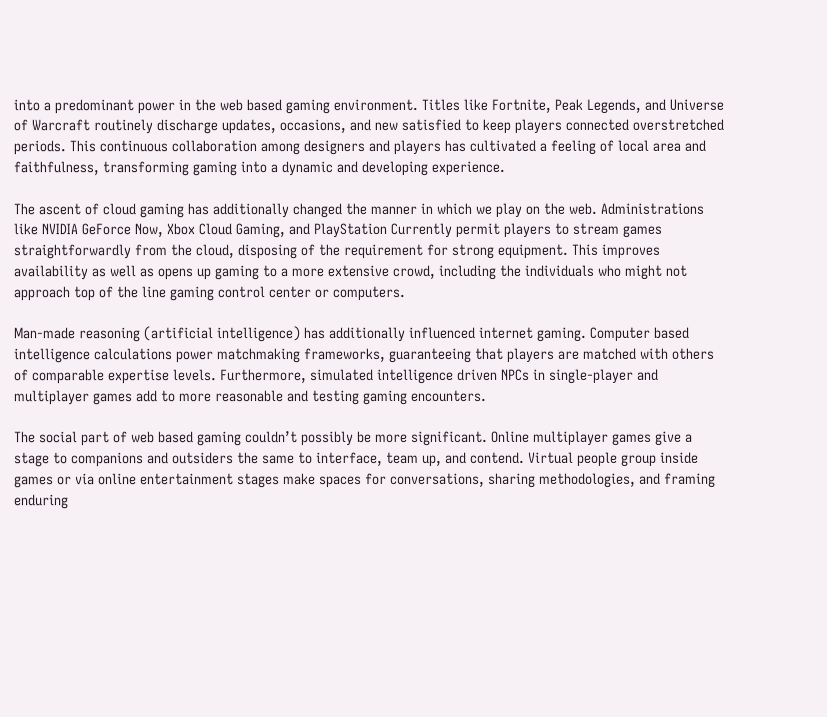into a predominant power in the web based gaming environment. Titles like Fortnite, Peak Legends, and Universe of Warcraft routinely discharge updates, occasions, and new satisfied to keep players connected overstretched periods. This continuous collaboration among designers and players has cultivated a feeling of local area and faithfulness, transforming gaming into a dynamic and developing experience.

The ascent of cloud gaming has additionally changed the manner in which we play on the web. Administrations like NVIDIA GeForce Now, Xbox Cloud Gaming, and PlayStation Currently permit players to stream games straightforwardly from the cloud, disposing of the requirement for strong equipment. This improves availability as well as opens up gaming to a more extensive crowd, including the individuals who might not approach top of the line gaming control center or computers.

Man-made reasoning (artificial intelligence) has additionally influenced internet gaming. Computer based intelligence calculations power matchmaking frameworks, guaranteeing that players are matched with others of comparable expertise levels. Furthermore, simulated intelligence driven NPCs in single-player and multiplayer games add to more reasonable and testing gaming encounters.

The social part of web based gaming couldn’t possibly be more significant. Online multiplayer games give a stage to companions and outsiders the same to interface, team up, and contend. Virtual people group inside games or via online entertainment stages make spaces for conversations, sharing methodologies, and framing enduring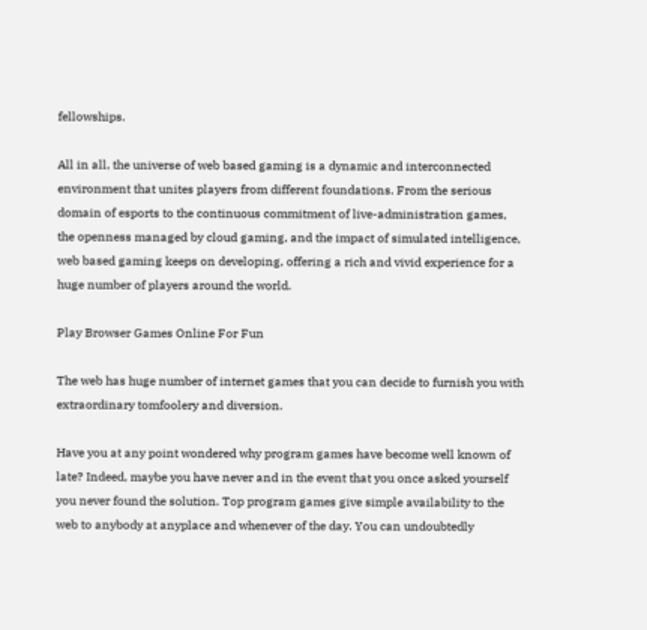fellowships.

All in all, the universe of web based gaming is a dynamic and interconnected environment that unites players from different foundations. From the serious domain of esports to the continuous commitment of live-administration games, the openness managed by cloud gaming, and the impact of simulated intelligence, web based gaming keeps on developing, offering a rich and vivid experience for a huge number of players around the world.

Play Browser Games Online For Fun

The web has huge number of internet games that you can decide to furnish you with extraordinary tomfoolery and diversion.

Have you at any point wondered why program games have become well known of late? Indeed, maybe you have never and in the event that you once asked yourself you never found the solution. Top program games give simple availability to the web to anybody at anyplace and whenever of the day. You can undoubtedly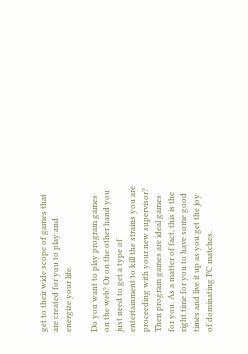get to their wide scope of games that are created for you to play and energize your life.

Do you want to play program games on the web? Or on the other hand you just need to get a type of entertainment to kill the strains you are proceeding with your new supervisor? Then program games are ideal games for you. As a matter of fact, this is the right time for you to have some good times and live it up as you get the joy of dominating PC matches.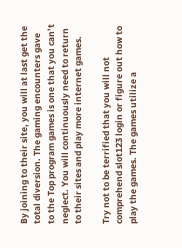By joining to their site, you will at last get the total diversion. The gaming encounters gave to the Top program games is one that you can’t neglect. You will continuously need to return to their sites and play more internet games.

Try not to be terrified that you will not comprehend slot123 login or figure out how to play the games. The games utilize a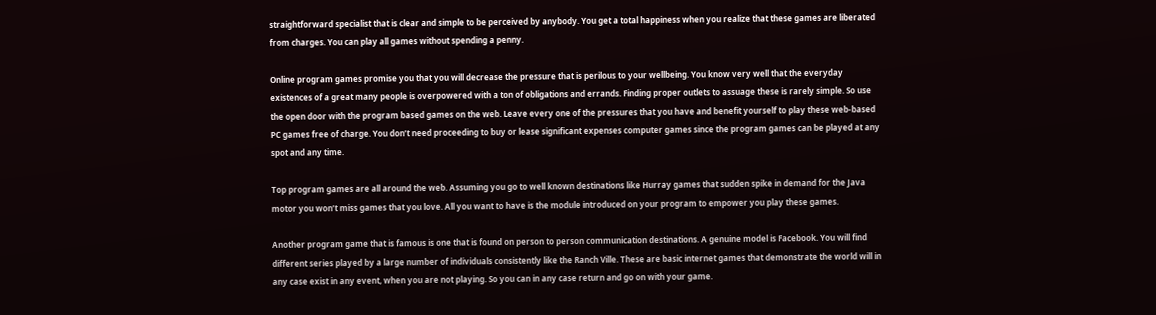straightforward specialist that is clear and simple to be perceived by anybody. You get a total happiness when you realize that these games are liberated from charges. You can play all games without spending a penny.

Online program games promise you that you will decrease the pressure that is perilous to your wellbeing. You know very well that the everyday existences of a great many people is overpowered with a ton of obligations and errands. Finding proper outlets to assuage these is rarely simple. So use the open door with the program based games on the web. Leave every one of the pressures that you have and benefit yourself to play these web-based PC games free of charge. You don’t need proceeding to buy or lease significant expenses computer games since the program games can be played at any spot and any time.

Top program games are all around the web. Assuming you go to well known destinations like Hurray games that sudden spike in demand for the Java motor you won’t miss games that you love. All you want to have is the module introduced on your program to empower you play these games.

Another program game that is famous is one that is found on person to person communication destinations. A genuine model is Facebook. You will find different series played by a large number of individuals consistently like the Ranch Ville. These are basic internet games that demonstrate the world will in any case exist in any event, when you are not playing. So you can in any case return and go on with your game.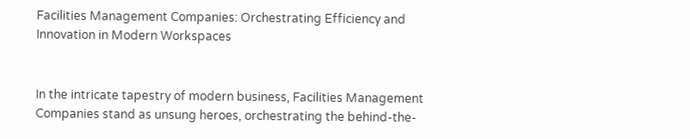Facilities Management Companies: Orchestrating Efficiency and Innovation in Modern Workspaces


In the intricate tapestry of modern business, Facilities Management Companies stand as unsung heroes, orchestrating the behind-the-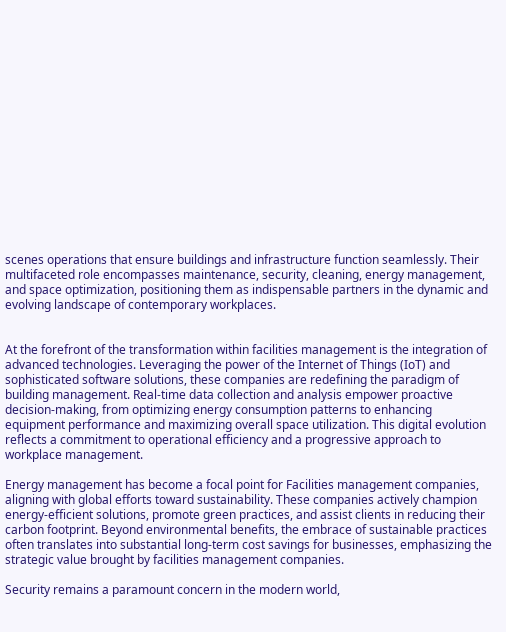scenes operations that ensure buildings and infrastructure function seamlessly. Their multifaceted role encompasses maintenance, security, cleaning, energy management, and space optimization, positioning them as indispensable partners in the dynamic and evolving landscape of contemporary workplaces.


At the forefront of the transformation within facilities management is the integration of advanced technologies. Leveraging the power of the Internet of Things (IoT) and sophisticated software solutions, these companies are redefining the paradigm of building management. Real-time data collection and analysis empower proactive decision-making, from optimizing energy consumption patterns to enhancing equipment performance and maximizing overall space utilization. This digital evolution reflects a commitment to operational efficiency and a progressive approach to workplace management.

Energy management has become a focal point for Facilities management companies, aligning with global efforts toward sustainability. These companies actively champion energy-efficient solutions, promote green practices, and assist clients in reducing their carbon footprint. Beyond environmental benefits, the embrace of sustainable practices often translates into substantial long-term cost savings for businesses, emphasizing the strategic value brought by facilities management companies.

Security remains a paramount concern in the modern world,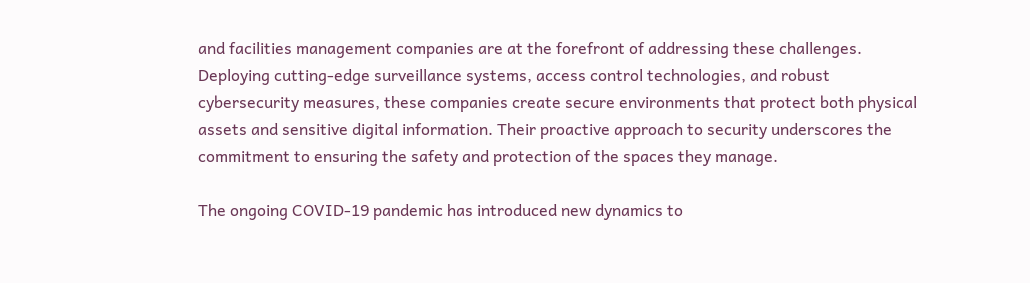and facilities management companies are at the forefront of addressing these challenges. Deploying cutting-edge surveillance systems, access control technologies, and robust cybersecurity measures, these companies create secure environments that protect both physical assets and sensitive digital information. Their proactive approach to security underscores the commitment to ensuring the safety and protection of the spaces they manage.

The ongoing COVID-19 pandemic has introduced new dynamics to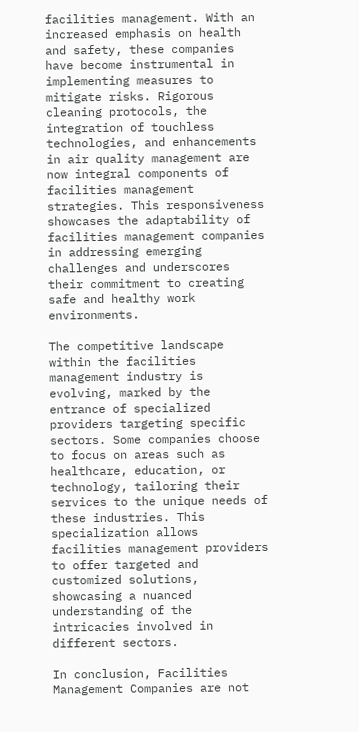facilities management. With an increased emphasis on health and safety, these companies have become instrumental in implementing measures to mitigate risks. Rigorous cleaning protocols, the integration of touchless technologies, and enhancements in air quality management are now integral components of facilities management strategies. This responsiveness showcases the adaptability of facilities management companies in addressing emerging challenges and underscores their commitment to creating safe and healthy work environments.

The competitive landscape within the facilities management industry is evolving, marked by the entrance of specialized providers targeting specific sectors. Some companies choose to focus on areas such as healthcare, education, or technology, tailoring their services to the unique needs of these industries. This specialization allows facilities management providers to offer targeted and customized solutions, showcasing a nuanced understanding of the intricacies involved in different sectors.

In conclusion, Facilities Management Companies are not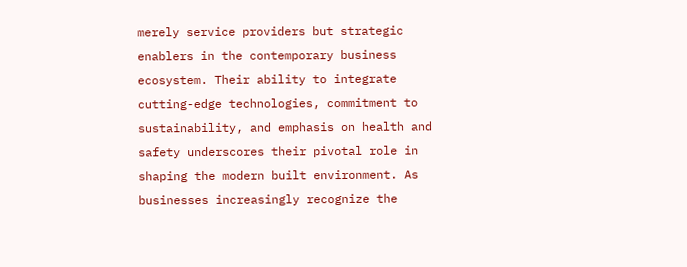merely service providers but strategic enablers in the contemporary business ecosystem. Their ability to integrate cutting-edge technologies, commitment to sustainability, and emphasis on health and safety underscores their pivotal role in shaping the modern built environment. As businesses increasingly recognize the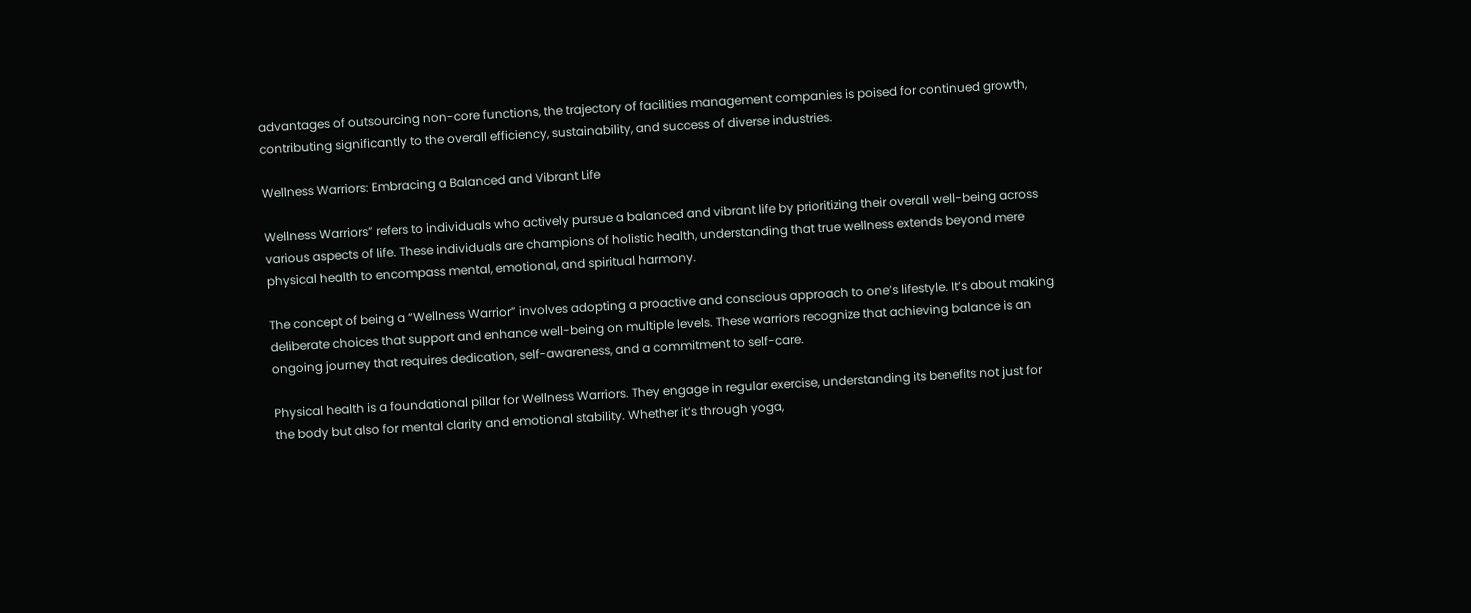advantages of outsourcing non-core functions, the trajectory of facilities management companies is poised for continued growth, contributing significantly to the overall efficiency, sustainability, and success of diverse industries.

Wellness Warriors: Embracing a Balanced and Vibrant Life

Wellness Warriors” refers to individuals who actively pursue a balanced and vibrant life by prioritizing their overall well-being across various aspects of life. These individuals are champions of holistic health, understanding that true wellness extends beyond mere physical health to encompass mental, emotional, and spiritual harmony.

The concept of being a “Wellness Warrior” involves adopting a proactive and conscious approach to one’s lifestyle. It’s about making deliberate choices that support and enhance well-being on multiple levels. These warriors recognize that achieving balance is an ongoing journey that requires dedication, self-awareness, and a commitment to self-care.

Physical health is a foundational pillar for Wellness Warriors. They engage in regular exercise, understanding its benefits not just for the body but also for mental clarity and emotional stability. Whether it’s through yoga,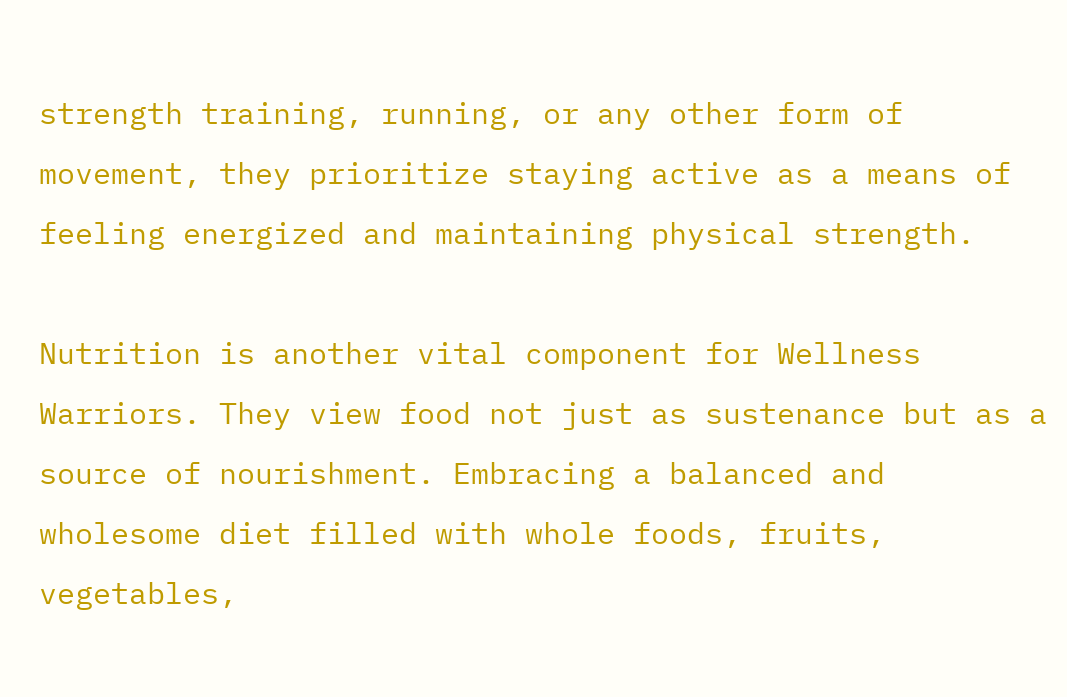strength training, running, or any other form of movement, they prioritize staying active as a means of feeling energized and maintaining physical strength.

Nutrition is another vital component for Wellness Warriors. They view food not just as sustenance but as a source of nourishment. Embracing a balanced and wholesome diet filled with whole foods, fruits, vegetables,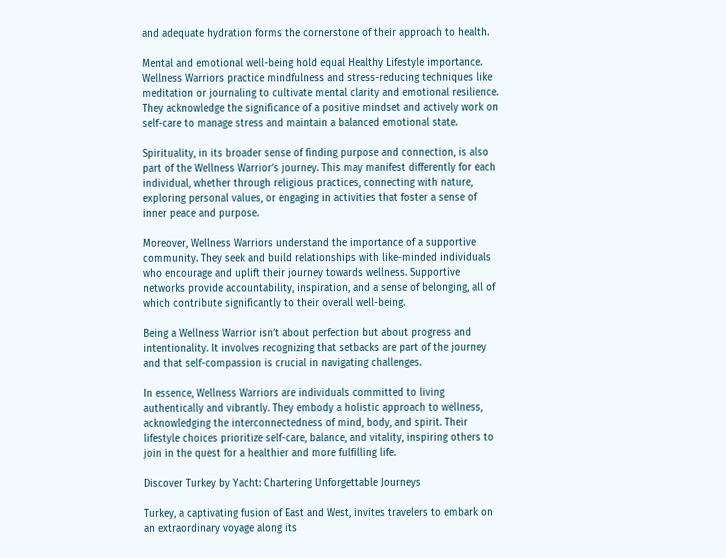and adequate hydration forms the cornerstone of their approach to health.

Mental and emotional well-being hold equal Healthy Lifestyle importance. Wellness Warriors practice mindfulness and stress-reducing techniques like meditation or journaling to cultivate mental clarity and emotional resilience. They acknowledge the significance of a positive mindset and actively work on self-care to manage stress and maintain a balanced emotional state.

Spirituality, in its broader sense of finding purpose and connection, is also part of the Wellness Warrior’s journey. This may manifest differently for each individual, whether through religious practices, connecting with nature, exploring personal values, or engaging in activities that foster a sense of inner peace and purpose.

Moreover, Wellness Warriors understand the importance of a supportive community. They seek and build relationships with like-minded individuals who encourage and uplift their journey towards wellness. Supportive networks provide accountability, inspiration, and a sense of belonging, all of which contribute significantly to their overall well-being.

Being a Wellness Warrior isn’t about perfection but about progress and intentionality. It involves recognizing that setbacks are part of the journey and that self-compassion is crucial in navigating challenges.

In essence, Wellness Warriors are individuals committed to living authentically and vibrantly. They embody a holistic approach to wellness, acknowledging the interconnectedness of mind, body, and spirit. Their lifestyle choices prioritize self-care, balance, and vitality, inspiring others to join in the quest for a healthier and more fulfilling life.

Discover Turkey by Yacht: Chartering Unforgettable Journeys

Turkey, a captivating fusion of East and West, invites travelers to embark on an extraordinary voyage along its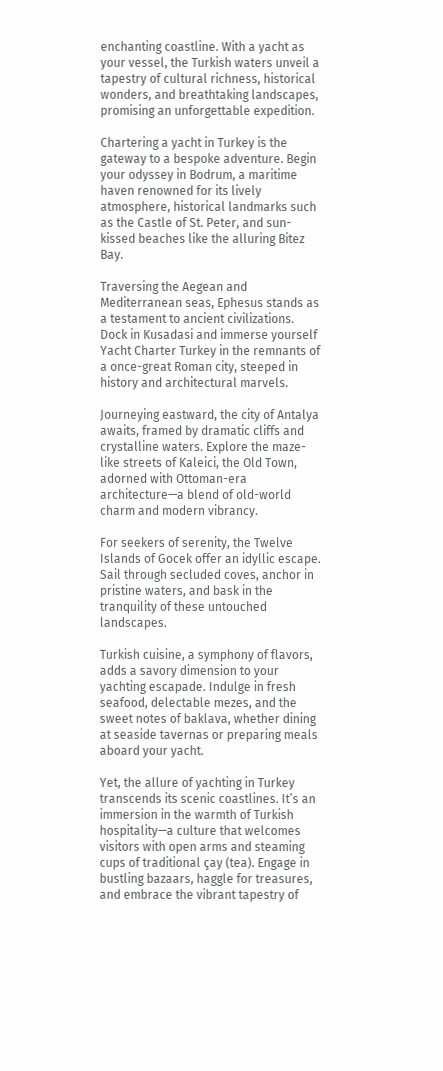enchanting coastline. With a yacht as your vessel, the Turkish waters unveil a tapestry of cultural richness, historical wonders, and breathtaking landscapes, promising an unforgettable expedition.

Chartering a yacht in Turkey is the gateway to a bespoke adventure. Begin your odyssey in Bodrum, a maritime haven renowned for its lively atmosphere, historical landmarks such as the Castle of St. Peter, and sun-kissed beaches like the alluring Bitez Bay.

Traversing the Aegean and Mediterranean seas, Ephesus stands as a testament to ancient civilizations. Dock in Kusadasi and immerse yourself Yacht Charter Turkey in the remnants of a once-great Roman city, steeped in history and architectural marvels.

Journeying eastward, the city of Antalya awaits, framed by dramatic cliffs and crystalline waters. Explore the maze-like streets of Kaleici, the Old Town, adorned with Ottoman-era architecture—a blend of old-world charm and modern vibrancy.

For seekers of serenity, the Twelve Islands of Gocek offer an idyllic escape. Sail through secluded coves, anchor in pristine waters, and bask in the tranquility of these untouched landscapes.

Turkish cuisine, a symphony of flavors, adds a savory dimension to your yachting escapade. Indulge in fresh seafood, delectable mezes, and the sweet notes of baklava, whether dining at seaside tavernas or preparing meals aboard your yacht.

Yet, the allure of yachting in Turkey transcends its scenic coastlines. It’s an immersion in the warmth of Turkish hospitality—a culture that welcomes visitors with open arms and steaming cups of traditional çay (tea). Engage in bustling bazaars, haggle for treasures, and embrace the vibrant tapestry of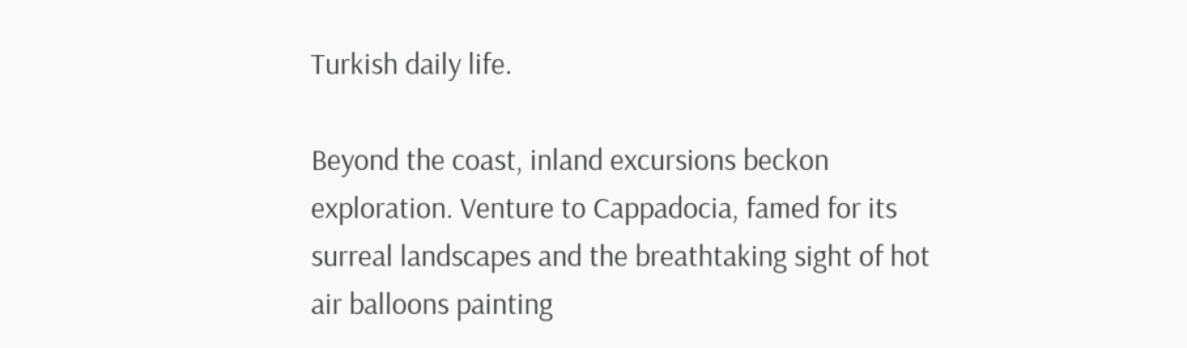Turkish daily life.

Beyond the coast, inland excursions beckon exploration. Venture to Cappadocia, famed for its surreal landscapes and the breathtaking sight of hot air balloons painting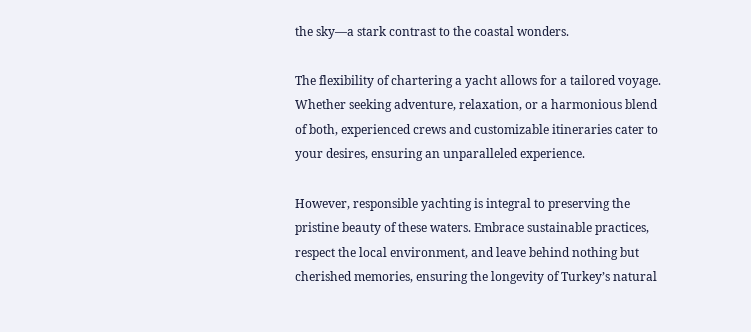the sky—a stark contrast to the coastal wonders.

The flexibility of chartering a yacht allows for a tailored voyage. Whether seeking adventure, relaxation, or a harmonious blend of both, experienced crews and customizable itineraries cater to your desires, ensuring an unparalleled experience.

However, responsible yachting is integral to preserving the pristine beauty of these waters. Embrace sustainable practices, respect the local environment, and leave behind nothing but cherished memories, ensuring the longevity of Turkey’s natural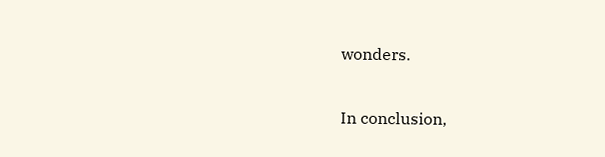wonders.

In conclusion,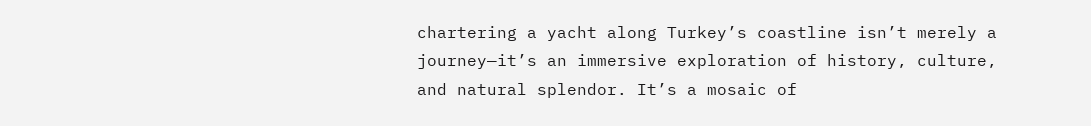chartering a yacht along Turkey’s coastline isn’t merely a journey—it’s an immersive exploration of history, culture, and natural splendor. It’s a mosaic of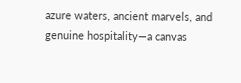azure waters, ancient marvels, and genuine hospitality—a canvas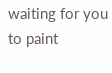waiting for you to paint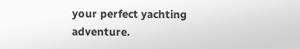your perfect yachting adventure.